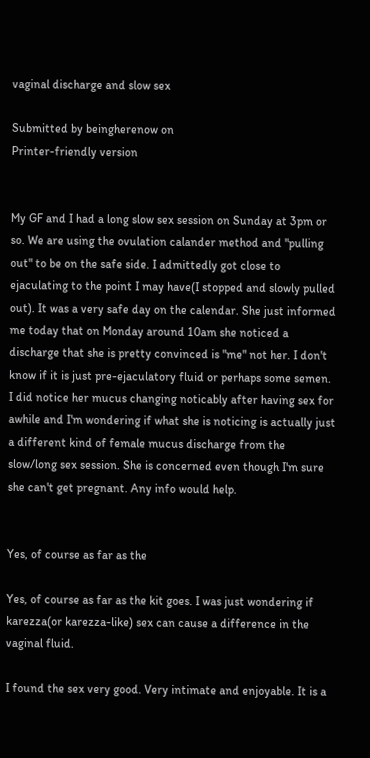vaginal discharge and slow sex

Submitted by beingherenow on
Printer-friendly version


My GF and I had a long slow sex session on Sunday at 3pm or so. We are using the ovulation calander method and "pulling out" to be on the safe side. I admittedly got close to ejaculating to the point I may have(I stopped and slowly pulled out). It was a very safe day on the calendar. She just informed me today that on Monday around 10am she noticed a discharge that she is pretty convinced is "me" not her. I don't know if it is just pre-ejaculatory fluid or perhaps some semen. I did notice her mucus changing noticably after having sex for awhile and I'm wondering if what she is noticing is actually just a different kind of female mucus discharge from the slow/long sex session. She is concerned even though I'm sure she can't get pregnant. Any info would help.


Yes, of course as far as the

Yes, of course as far as the kit goes. I was just wondering if karezza(or karezza-like) sex can cause a difference in the vaginal fluid.

I found the sex very good. Very intimate and enjoyable. It is a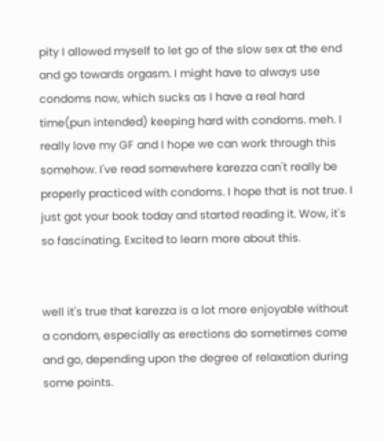pity I allowed myself to let go of the slow sex at the end and go towards orgasm. I might have to always use condoms now, which sucks as I have a real hard time(pun intended) keeping hard with condoms. meh. I really love my GF and I hope we can work through this somehow. I've read somewhere karezza can't really be properly practiced with condoms. I hope that is not true. I just got your book today and started reading it. Wow, it's so fascinating. Excited to learn more about this.


well it's true that karezza is a lot more enjoyable without a condom, especially as erections do sometimes come and go, depending upon the degree of relaxation during some points.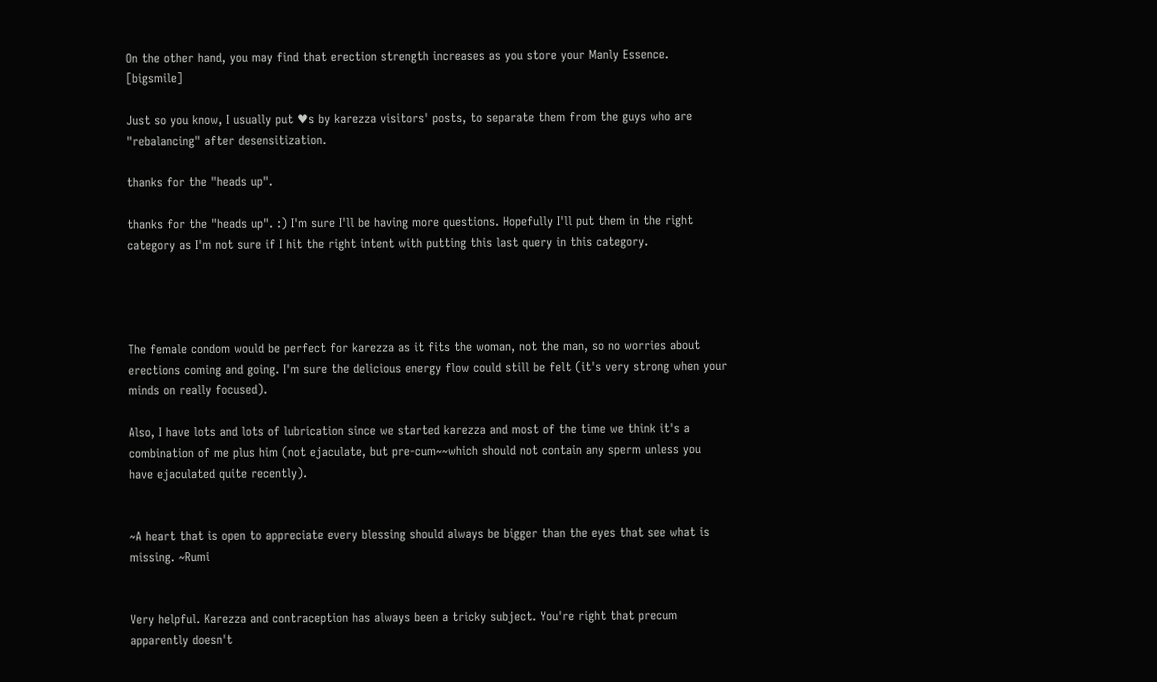On the other hand, you may find that erection strength increases as you store your Manly Essence. [bigsmile]

Just so you know, I usually put ♥s by karezza visitors' posts, to separate them from the guys who are "rebalancing" after desensitization.

thanks for the "heads up".

thanks for the "heads up". :) I'm sure I'll be having more questions. Hopefully I'll put them in the right category as I'm not sure if I hit the right intent with putting this last query in this category.




The female condom would be perfect for karezza as it fits the woman, not the man, so no worries about erections coming and going. I'm sure the delicious energy flow could still be felt (it's very strong when your minds on really focused).

Also, I have lots and lots of lubrication since we started karezza and most of the time we think it's a combination of me plus him (not ejaculate, but pre-cum~~which should not contain any sperm unless you have ejaculated quite recently).


~A heart that is open to appreciate every blessing should always be bigger than the eyes that see what is missing. ~Rumi


Very helpful. Karezza and contraception has always been a tricky subject. You're right that precum apparently doesn't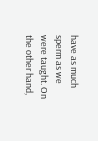have as much sperm as we were taught. On the other hand,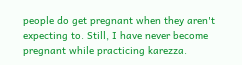people do get pregnant when they aren't expecting to. Still, I have never become pregnant while practicing karezza.